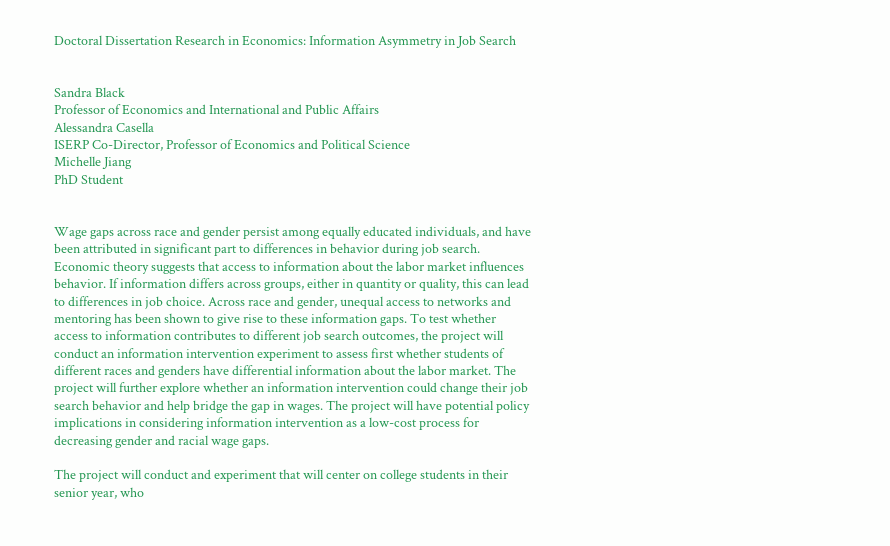Doctoral Dissertation Research in Economics: Information Asymmetry in Job Search


Sandra Black
Professor of Economics and International and Public Affairs
Alessandra Casella
ISERP Co-Director, Professor of Economics and Political Science
Michelle Jiang
PhD Student


Wage gaps across race and gender persist among equally educated individuals, and have been attributed in significant part to differences in behavior during job search. Economic theory suggests that access to information about the labor market influences behavior. If information differs across groups, either in quantity or quality, this can lead to differences in job choice. Across race and gender, unequal access to networks and mentoring has been shown to give rise to these information gaps. To test whether access to information contributes to different job search outcomes, the project will conduct an information intervention experiment to assess first whether students of different races and genders have differential information about the labor market. The project will further explore whether an information intervention could change their job search behavior and help bridge the gap in wages. The project will have potential policy implications in considering information intervention as a low-cost process for decreasing gender and racial wage gaps.

The project will conduct and experiment that will center on college students in their senior year, who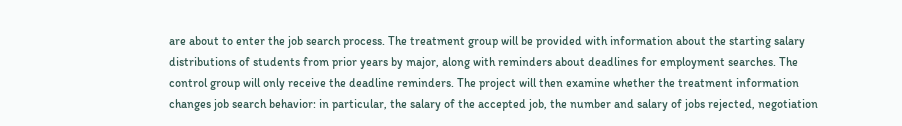are about to enter the job search process. The treatment group will be provided with information about the starting salary distributions of students from prior years by major, along with reminders about deadlines for employment searches. The control group will only receive the deadline reminders. The project will then examine whether the treatment information changes job search behavior: in particular, the salary of the accepted job, the number and salary of jobs rejected, negotiation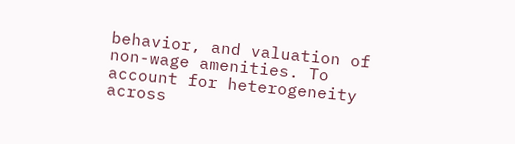behavior, and valuation of non-wage amenities. To account for heterogeneity across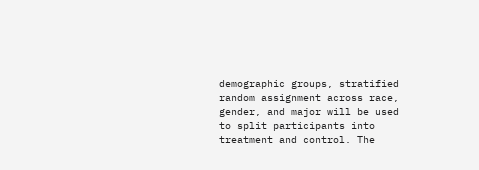demographic groups, stratified random assignment across race, gender, and major will be used to split participants into treatment and control. The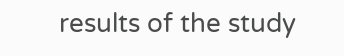results of the study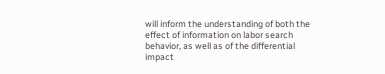will inform the understanding of both the effect of information on labor search behavior, as well as of the differential impact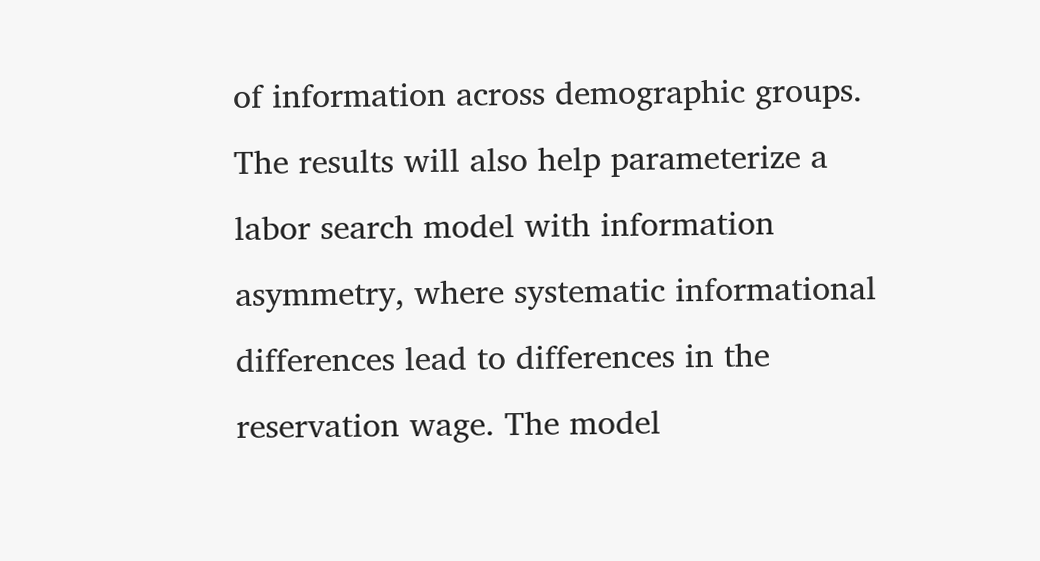of information across demographic groups. The results will also help parameterize a labor search model with information asymmetry, where systematic informational differences lead to differences in the reservation wage. The model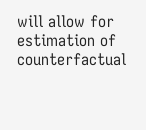will allow for estimation of counterfactual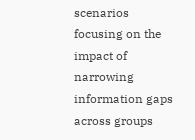scenarios focusing on the impact of narrowing information gaps across groups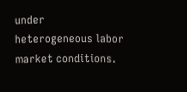under heterogeneous labor market conditions.